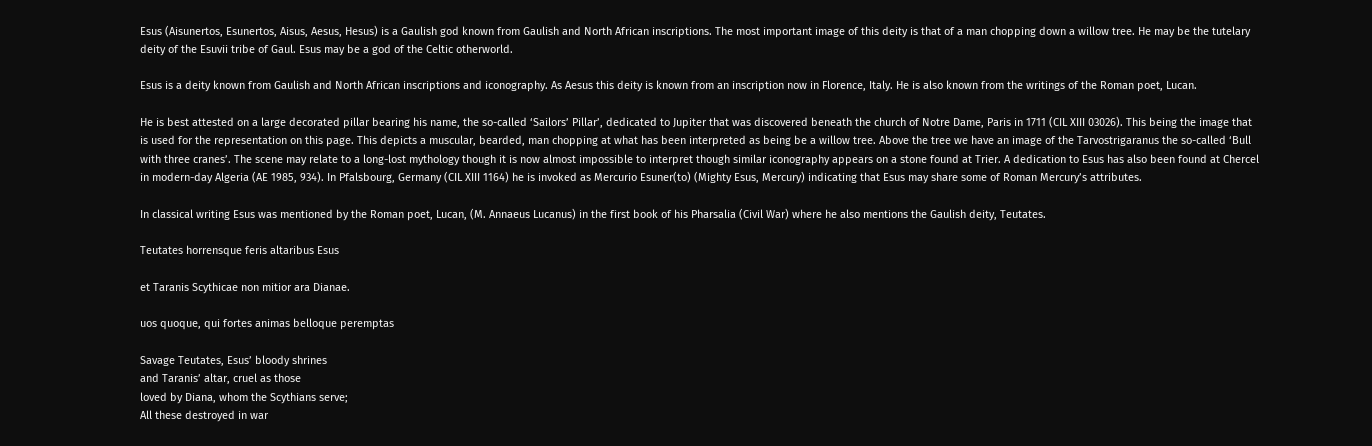Esus (Aisunertos, Esunertos, Aisus, Aesus, Hesus) is a Gaulish god known from Gaulish and North African inscriptions. The most important image of this deity is that of a man chopping down a willow tree. He may be the tutelary deity of the Esuvii tribe of Gaul. Esus may be a god of the Celtic otherworld.

Esus is a deity known from Gaulish and North African inscriptions and iconography. As Aesus this deity is known from an inscription now in Florence, Italy. He is also known from the writings of the Roman poet, Lucan.

He is best attested on a large decorated pillar bearing his name, the so-called ‘Sailors’ Pillar’, dedicated to Jupiter that was discovered beneath the church of Notre Dame, Paris in 1711 (CIL XIII 03026). This being the image that is used for the representation on this page. This depicts a muscular, bearded, man chopping at what has been interpreted as being be a willow tree. Above the tree we have an image of the Tarvostrigaranus the so-called ‘Bull with three cranes’. The scene may relate to a long-lost mythology though it is now almost impossible to interpret though similar iconography appears on a stone found at Trier. A dedication to Esus has also been found at Chercel in modern-day Algeria (AE 1985, 934). In Pfalsbourg, Germany (CIL XIII 1164) he is invoked as Mercurio Esuner(to) (Mighty Esus, Mercury) indicating that Esus may share some of Roman Mercury’s attributes.

In classical writing Esus was mentioned by the Roman poet, Lucan, (M. Annaeus Lucanus) in the first book of his Pharsalia (Civil War) where he also mentions the Gaulish deity, Teutates.

Teutates horrensque feris altaribus Esus

et Taranis Scythicae non mitior ara Dianae.

uos quoque, qui fortes animas belloque peremptas

Savage Teutates, Esus’ bloody shrines
and Taranis’ altar, cruel as those
loved by Diana, whom the Scythians serve;
All these destroyed in war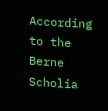According to the Berne Scholia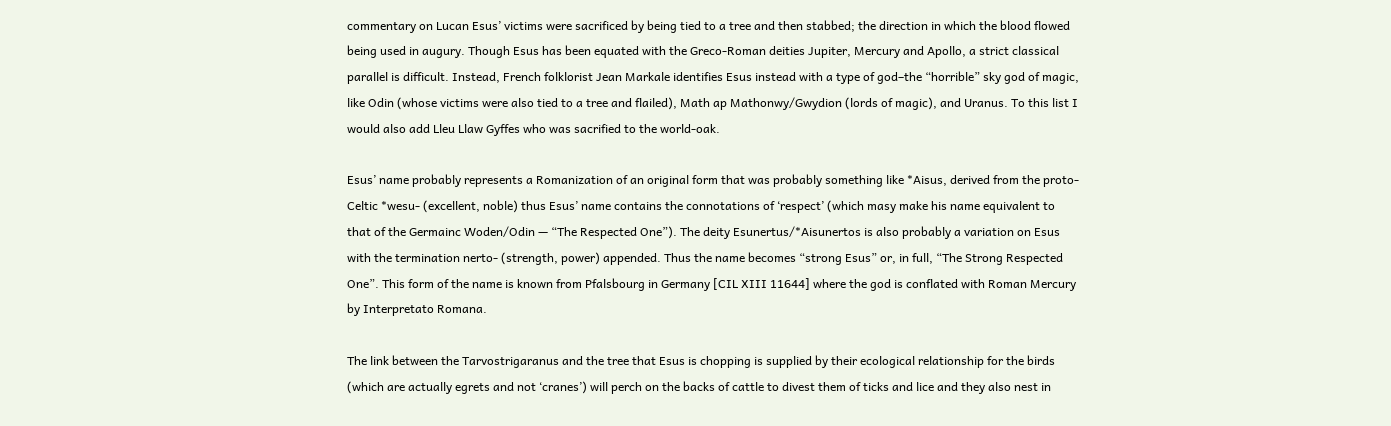commentary on Lucan Esus’ victims were sacrificed by being tied to a tree and then stabbed; the direction in which the blood flowed being used in augury. Though Esus has been equated with the Greco-Roman deities Jupiter, Mercury and Apollo, a strict classical parallel is difficult. Instead, French folklorist Jean Markale identifies Esus instead with a type of god–the “horrible” sky god of magic, like Odin (whose victims were also tied to a tree and flailed), Math ap Mathonwy/Gwydion (lords of magic), and Uranus. To this list I would also add Lleu Llaw Gyffes who was sacrified to the world-oak.

Esus’ name probably represents a Romanization of an original form that was probably something like *Aisus, derived from the proto-Celtic *wesu- (excellent, noble) thus Esus’ name contains the connotations of ‘respect’ (which masy make his name equivalent to that of the Germainc Woden/Odin — “The Respected One”). The deity Esunertus/*Aisunertos is also probably a variation on Esus with the termination nerto- (strength, power) appended. Thus the name becomes “strong Esus” or, in full, “The Strong Respected One”. This form of the name is known from Pfalsbourg in Germany [CIL XIII 11644] where the god is conflated with Roman Mercury by Interpretato Romana.

The link between the Tarvostrigaranus and the tree that Esus is chopping is supplied by their ecological relationship for the birds (which are actually egrets and not ‘cranes’) will perch on the backs of cattle to divest them of ticks and lice and they also nest in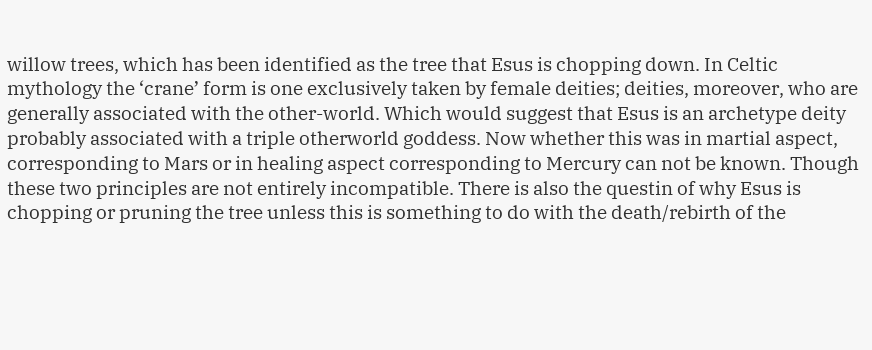willow trees, which has been identified as the tree that Esus is chopping down. In Celtic mythology the ‘crane’ form is one exclusively taken by female deities; deities, moreover, who are generally associated with the other-world. Which would suggest that Esus is an archetype deity probably associated with a triple otherworld goddess. Now whether this was in martial aspect, corresponding to Mars or in healing aspect corresponding to Mercury can not be known. Though these two principles are not entirely incompatible. There is also the questin of why Esus is chopping or pruning the tree unless this is something to do with the death/rebirth of the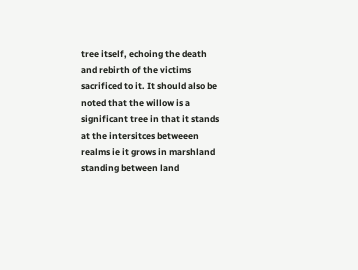tree itself, echoing the death and rebirth of the victims sacrificed to it. It should also be noted that the willow is a significant tree in that it stands at the intersitces betweeen realms ie it grows in marshland standing between land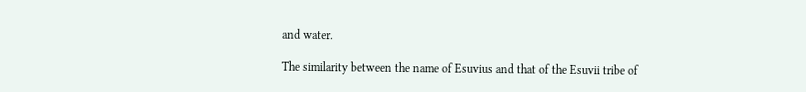and water.

The similarity between the name of Esuvius and that of the Esuvii tribe of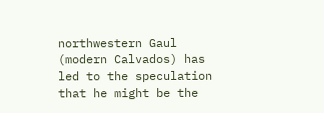northwestern Gaul (modern Calvados) has led to the speculation that he might be the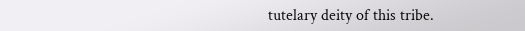tutelary deity of this tribe.